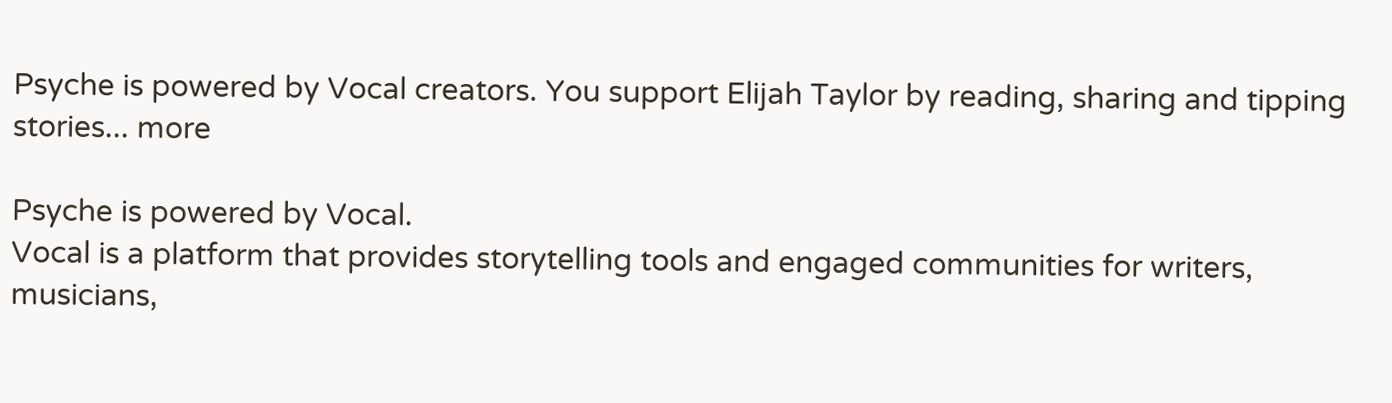Psyche is powered by Vocal creators. You support Elijah Taylor by reading, sharing and tipping stories... more

Psyche is powered by Vocal.
Vocal is a platform that provides storytelling tools and engaged communities for writers, musicians,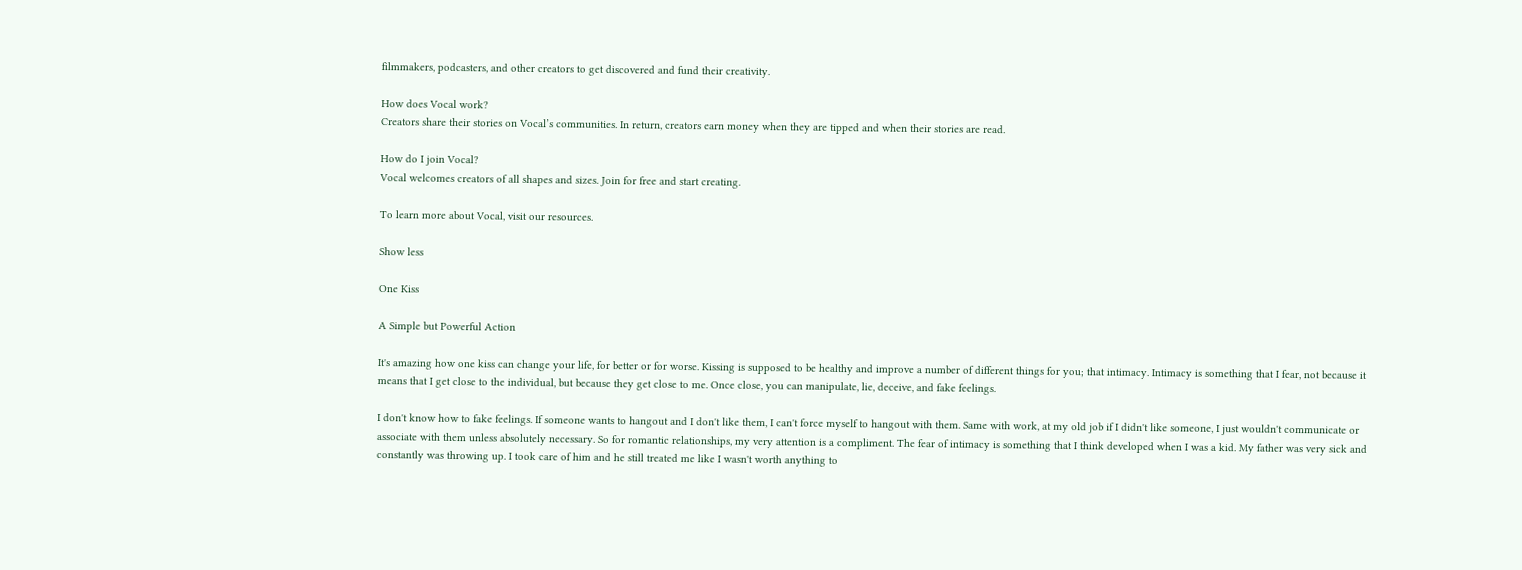filmmakers, podcasters, and other creators to get discovered and fund their creativity.

How does Vocal work?
Creators share their stories on Vocal’s communities. In return, creators earn money when they are tipped and when their stories are read.

How do I join Vocal?
Vocal welcomes creators of all shapes and sizes. Join for free and start creating.

To learn more about Vocal, visit our resources.

Show less

One Kiss

A Simple but Powerful Action

It's amazing how one kiss can change your life, for better or for worse. Kissing is supposed to be healthy and improve a number of different things for you; that intimacy. Intimacy is something that I fear, not because it means that I get close to the individual, but because they get close to me. Once close, you can manipulate, lie, deceive, and fake feelings.

I don't know how to fake feelings. If someone wants to hangout and I don't like them, I can't force myself to hangout with them. Same with work, at my old job if I didn't like someone, I just wouldn't communicate or associate with them unless absolutely necessary. So for romantic relationships, my very attention is a compliment. The fear of intimacy is something that I think developed when I was a kid. My father was very sick and constantly was throwing up. I took care of him and he still treated me like I wasn't worth anything to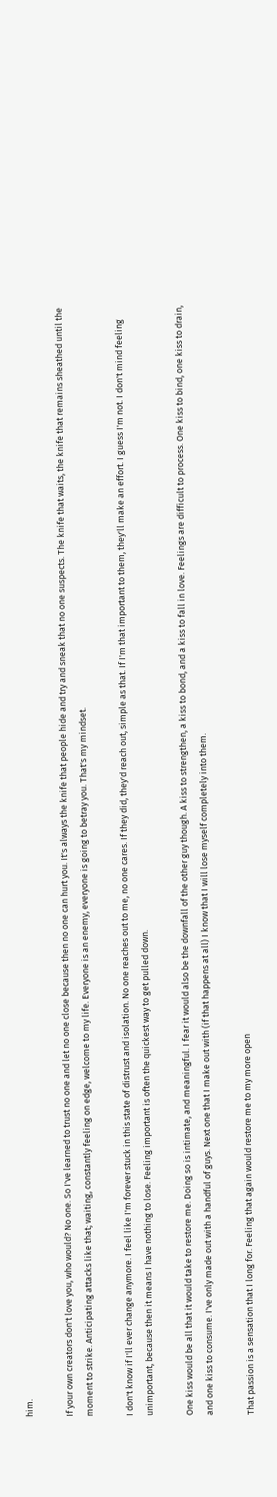him.

If your own creators don't love you, who would? No one. So I've learned to trust no one and let no one close because then no one can hurt you. It's always the knife that people hide and try and sneak that no one suspects. The knife that waits, the knife that remains sheathed until the moment to strike. Anticipating attacks like that; waiting, constantly feeling on edge, welcome to my life. Everyone is an enemy, everyone is going to betray you. That's my mindset.

I don't know if I'll ever change anymore. I feel like I'm forever stuck in this state of distrust and isolation. No one reaches out to me, no one cares. If they did, they'd reach out, simple as that. If I'm that important to them, they'll make an effort. I guess I'm not. I don't mind feeling unimportant, because then it means I have nothing to lose. Feeling important is often the quickest way to get pulled down.

One kiss would be all that it would take to restore me. Doing so is intimate, and meaningful. I fear it would also be the downfall of the other guy though. A kiss to strengthen, a kiss to bond, and a kiss to fall in love. Feelings are difficult to process. One kiss to bind, one kiss to drain, and one kiss to consume. I've only made out with a handful of guys. Next one that I make out with (if that happens at all) I know that I will lose myself completely into them.

That passion is a sensation that I long for. Feeling that again would restore me to my more open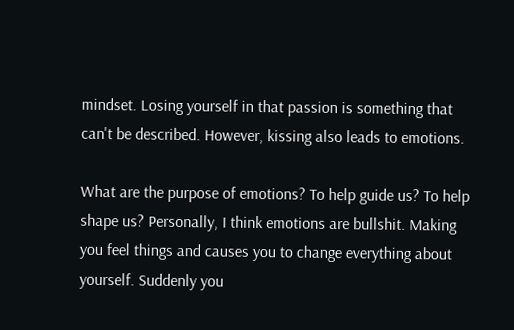mindset. Losing yourself in that passion is something that can't be described. However, kissing also leads to emotions.

What are the purpose of emotions? To help guide us? To help shape us? Personally, I think emotions are bullshit. Making you feel things and causes you to change everything about yourself. Suddenly you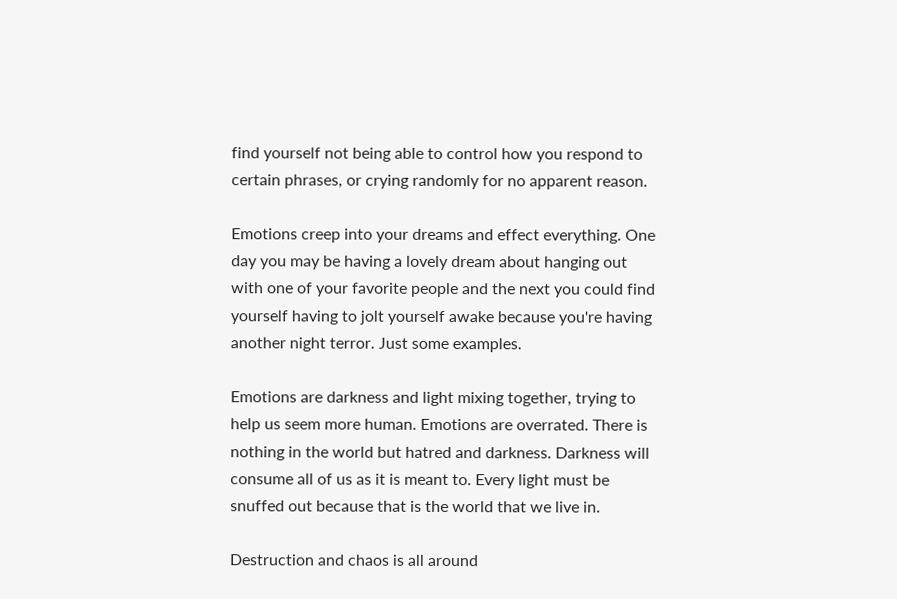find yourself not being able to control how you respond to certain phrases, or crying randomly for no apparent reason.

Emotions creep into your dreams and effect everything. One day you may be having a lovely dream about hanging out with one of your favorite people and the next you could find yourself having to jolt yourself awake because you're having another night terror. Just some examples.

Emotions are darkness and light mixing together, trying to help us seem more human. Emotions are overrated. There is nothing in the world but hatred and darkness. Darkness will consume all of us as it is meant to. Every light must be snuffed out because that is the world that we live in.

Destruction and chaos is all around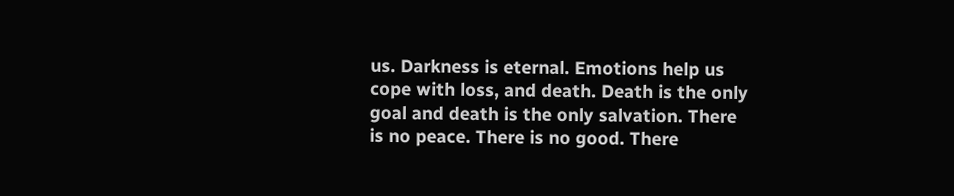us. Darkness is eternal. Emotions help us cope with loss, and death. Death is the only goal and death is the only salvation. There is no peace. There is no good. There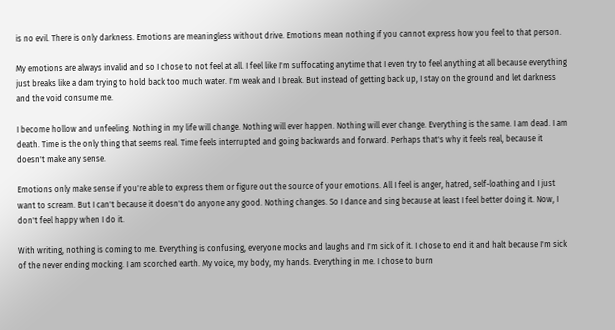is no evil. There is only darkness. Emotions are meaningless without drive. Emotions mean nothing if you cannot express how you feel to that person.

My emotions are always invalid and so I chose to not feel at all. I feel like I'm suffocating anytime that I even try to feel anything at all because everything just breaks like a dam trying to hold back too much water. I'm weak and I break. But instead of getting back up, I stay on the ground and let darkness and the void consume me.

I become hollow and unfeeling. Nothing in my life will change. Nothing will ever happen. Nothing will ever change. Everything is the same. I am dead. I am death. Time is the only thing that seems real. Time feels interrupted and going backwards and forward. Perhaps that's why it feels real, because it doesn't make any sense.

Emotions only make sense if you're able to express them or figure out the source of your emotions. All I feel is anger, hatred, self-loathing and I just want to scream. But I can't because it doesn't do anyone any good. Nothing changes. So I dance and sing because at least I feel better doing it. Now, I don't feel happy when I do it.

With writing, nothing is coming to me. Everything is confusing, everyone mocks and laughs and I'm sick of it. I chose to end it and halt because I'm sick of the never ending mocking. I am scorched earth. My voice, my body, my hands. Everything in me. I chose to burn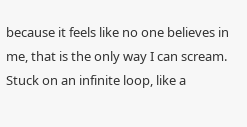because it feels like no one believes in me, that is the only way I can scream. Stuck on an infinite loop, like a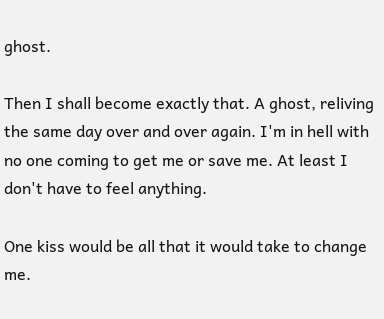ghost.

Then I shall become exactly that. A ghost, reliving the same day over and over again. I'm in hell with no one coming to get me or save me. At least I don't have to feel anything.

One kiss would be all that it would take to change me.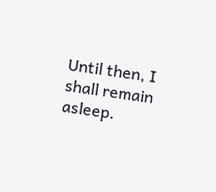Until then, I shall remain asleep.